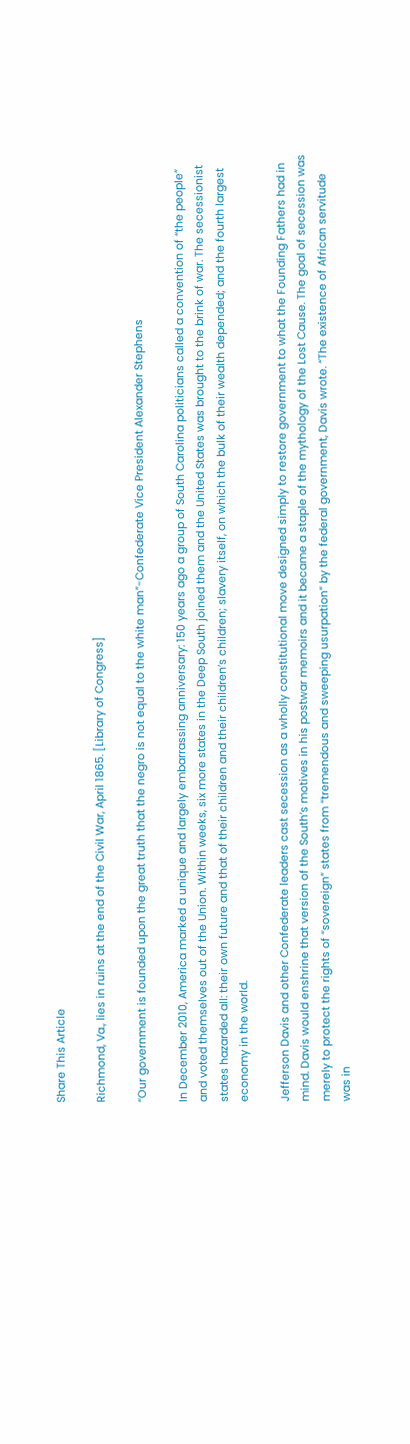Share This Article

Richmond, Va., lies in ruins at the end of the Civil War, April 1865. [Library of Congress]

“Our government is founded upon the great truth that the negro is not equal to the white man”-Confederate Vice President Alexander Stephens

In December 2010, America marked a unique and largely embarrassing anniversary: 150 years ago a group of South Carolina politicians called a convention of “the people” and voted themselves out of the Union. Within weeks, six more states in the Deep South joined them and the United States was brought to the brink of war. The secessionist states hazarded all: their own future and that of their children and their children’s children; slavery itself, on which the bulk of their wealth depended; and the fourth largest economy in the world.

Jefferson Davis and other Confederate leaders cast secession as a wholly constitutional move designed simply to restore government to what the Founding Fathers had in mind. Davis would enshrine that version of the South’s motives in his postwar memoirs and it became a staple of the mythology of the Lost Cause. The goal of secession was merely to protect the rights of “sovereign” states from “tremendous and sweeping usurpation” by the federal government, Davis wrote. “The existence of African servitude was in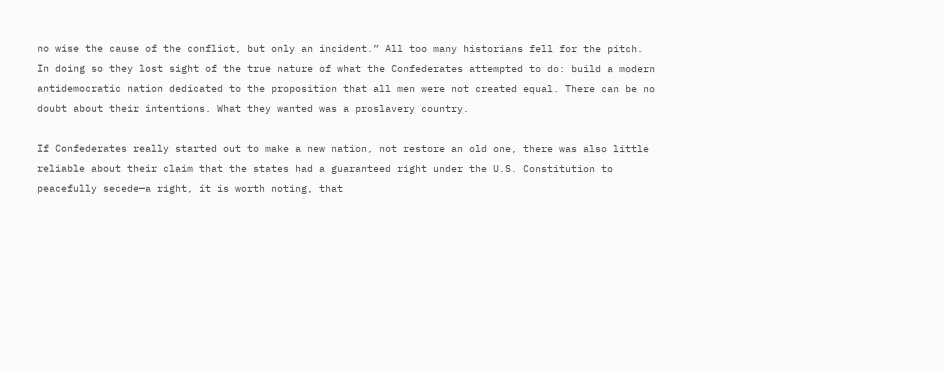no wise the cause of the conflict, but only an incident.” All too many historians fell for the pitch. In doing so they lost sight of the true nature of what the Confederates attempted to do: build a modern antidemocratic nation dedicated to the proposition that all men were not created equal. There can be no doubt about their intentions. What they wanted was a proslavery country.

If Confederates really started out to make a new nation, not restore an old one, there was also little reliable about their claim that the states had a guaranteed right under the U.S. Constitution to peacefully secede—a right, it is worth noting, that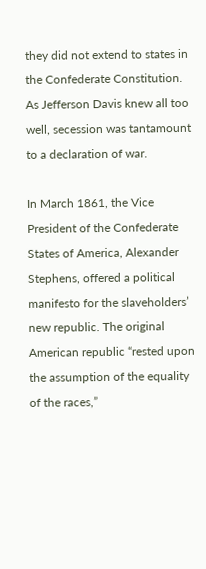they did not extend to states in the Confederate Constitution. As Jefferson Davis knew all too well, secession was tantamount to a declaration of war.

In March 1861, the Vice President of the Confederate States of America, Alexander Stephens, offered a political manifesto for the slaveholders’ new republic. The original American republic “rested upon the assumption of the equality of the races,”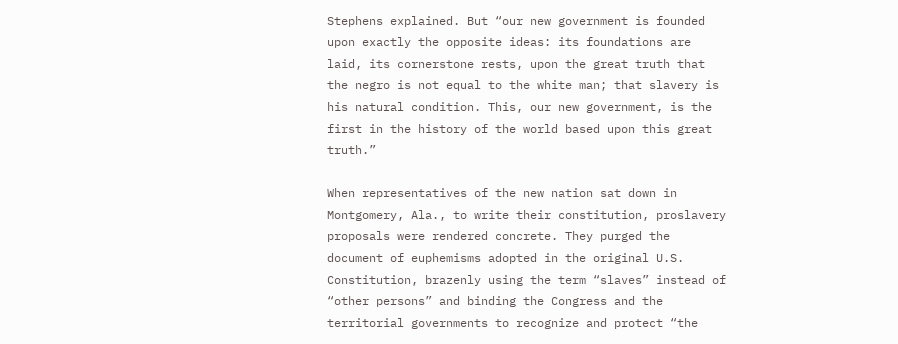Stephens explained. But “our new government is founded upon exactly the opposite ideas: its foundations are laid, its cornerstone rests, upon the great truth that the negro is not equal to the white man; that slavery is his natural condition. This, our new government, is the first in the history of the world based upon this great truth.”

When representatives of the new nation sat down in Montgomery, Ala., to write their constitution, proslavery proposals were rendered concrete. They purged the document of euphemisms adopted in the original U.S. Constitution, brazenly using the term “slaves” instead of “other persons” and binding the Congress and the territorial governments to recognize and protect “the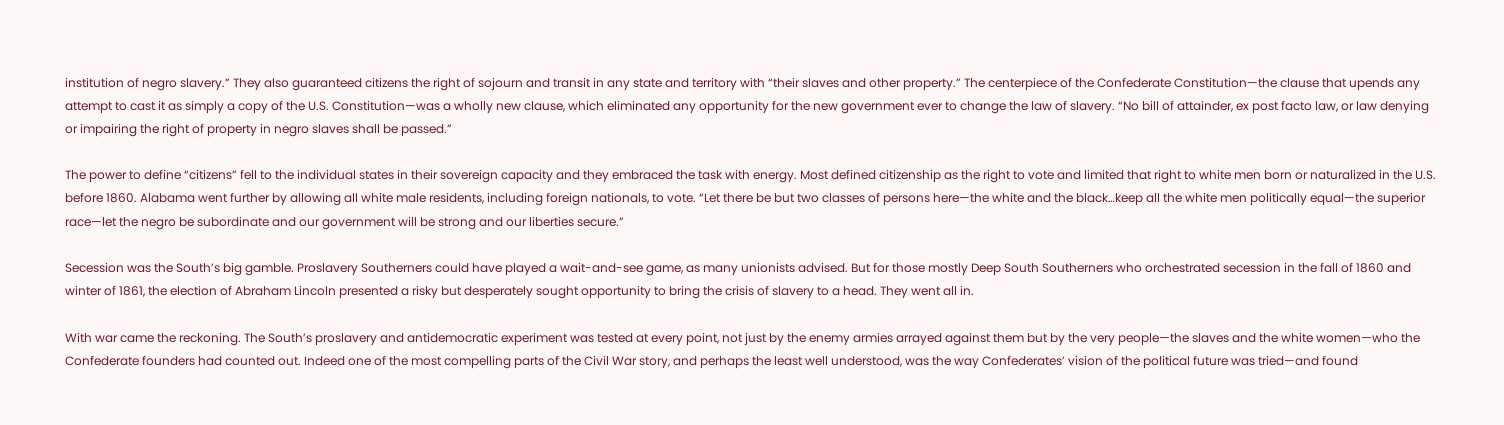institution of negro slavery.” They also guaranteed citizens the right of sojourn and transit in any state and territory with “their slaves and other property.” The centerpiece of the Confederate Constitution—the clause that upends any attempt to cast it as simply a copy of the U.S. Constitution—was a wholly new clause, which eliminated any opportunity for the new government ever to change the law of slavery. “No bill of attainder, ex post facto law, or law denying or impairing the right of property in negro slaves shall be passed.”

The power to define “citizens” fell to the individual states in their sovereign capacity and they embraced the task with energy. Most defined citizenship as the right to vote and limited that right to white men born or naturalized in the U.S. before 1860. Alabama went further by allowing all white male residents, including foreign nationals, to vote. “Let there be but two classes of persons here—the white and the black…keep all the white men politically equal—the superior race—let the negro be subordinate and our government will be strong and our liberties secure.”

Secession was the South’s big gamble. Proslavery Southerners could have played a wait-and-see game, as many unionists advised. But for those mostly Deep South Southerners who orchestrated secession in the fall of 1860 and winter of 1861, the election of Abraham Lincoln presented a risky but desperately sought opportunity to bring the crisis of slavery to a head. They went all in.

With war came the reckoning. The South’s proslavery and antidemocratic experiment was tested at every point, not just by the enemy armies arrayed against them but by the very people—the slaves and the white women—who the Confederate founders had counted out. Indeed one of the most compelling parts of the Civil War story, and perhaps the least well understood, was the way Confederates’ vision of the political future was tried—and found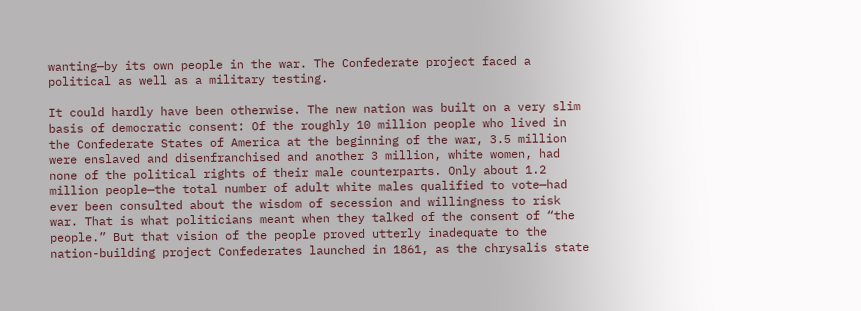wanting—by its own people in the war. The Confederate project faced a political as well as a military testing.

It could hardly have been otherwise. The new nation was built on a very slim basis of democratic consent: Of the roughly 10 million people who lived in the Confederate States of America at the beginning of the war, 3.5 million were enslaved and disenfranchised and another 3 million, white women, had none of the political rights of their male counterparts. Only about 1.2 million people—the total number of adult white males qualified to vote—had ever been consulted about the wisdom of secession and willingness to risk war. That is what politicians meant when they talked of the consent of “the people.” But that vision of the people proved utterly inadequate to the nation-building project Confederates launched in 1861, as the chrysalis state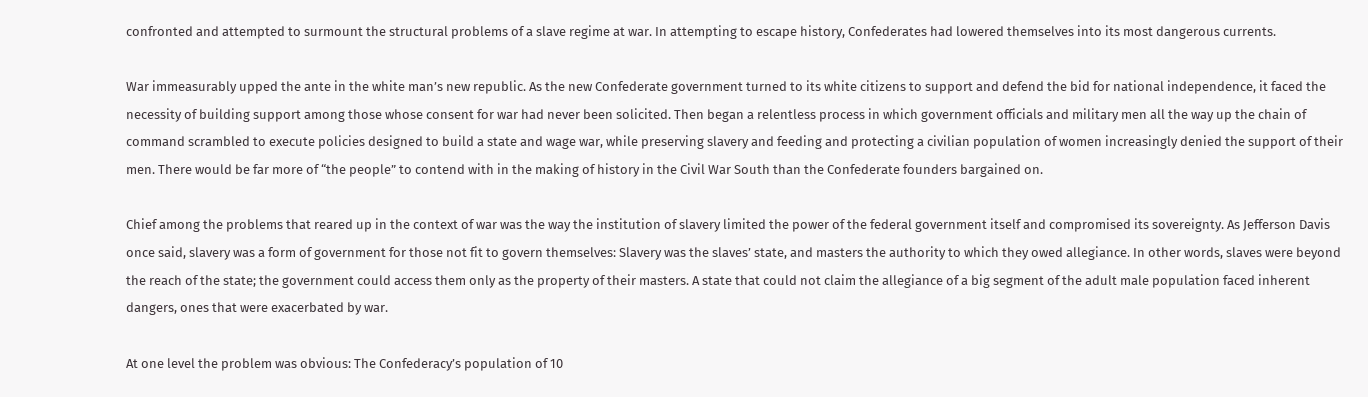confronted and attempted to surmount the structural problems of a slave regime at war. In attempting to escape history, Confederates had lowered themselves into its most dangerous currents.

War immeasurably upped the ante in the white man’s new republic. As the new Confederate government turned to its white citizens to support and defend the bid for national independence, it faced the necessity of building support among those whose consent for war had never been solicited. Then began a relentless process in which government officials and military men all the way up the chain of command scrambled to execute policies designed to build a state and wage war, while preserving slavery and feeding and protecting a civilian population of women increasingly denied the support of their men. There would be far more of “the people” to contend with in the making of history in the Civil War South than the Confederate founders bargained on.

Chief among the problems that reared up in the context of war was the way the institution of slavery limited the power of the federal government itself and compromised its sovereignty. As Jefferson Davis once said, slavery was a form of government for those not fit to govern themselves: Slavery was the slaves’ state, and masters the authority to which they owed allegiance. In other words, slaves were beyond the reach of the state; the government could access them only as the property of their masters. A state that could not claim the allegiance of a big segment of the adult male population faced inherent dangers, ones that were exacerbated by war.

At one level the problem was obvious: The Confederacy’s population of 10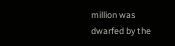million was dwarfed by the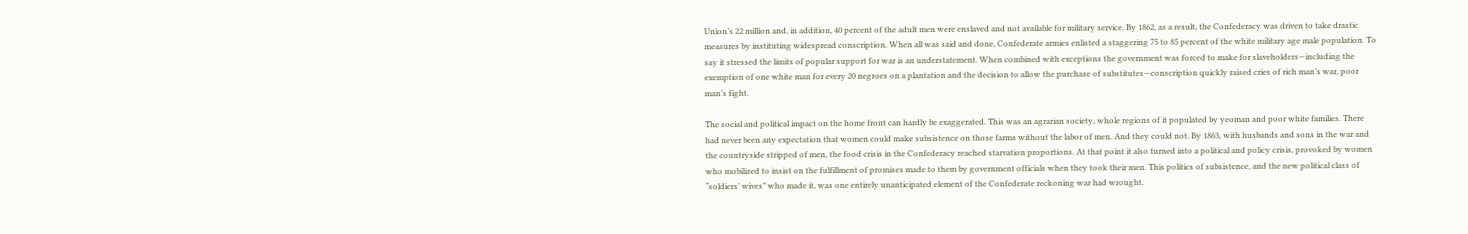Union’s 22 million and, in addition, 40 percent of the adult men were enslaved and not available for military service. By 1862, as a result, the Confederacy was driven to take drastic measures by instituting widespread conscription. When all was said and done, Confederate armies enlisted a staggering 75 to 85 percent of the white military age male population. To say it stressed the limits of popular support for war is an understatement. When combined with exceptions the government was forced to make for slaveholders—including the exemption of one white man for every 20 negroes on a plantation and the decision to allow the purchase of substitutes—conscription quickly raised cries of rich man’s war, poor man’s fight.

The social and political impact on the home front can hardly be exaggerated. This was an agrarian society, whole regions of it populated by yeoman and poor white families. There had never been any expectation that women could make subsistence on those farms without the labor of men. And they could not. By 1863, with husbands and sons in the war and the countryside stripped of men, the food crisis in the Confederacy reached starvation proportions. At that point it also turned into a political and policy crisis, provoked by women who mobilized to insist on the fulfillment of promises made to them by government officials when they took their men. This politics of subsistence, and the new political class of “soldiers’ wives” who made it, was one entirely unanticipated element of the Confederate reckoning war had wrought.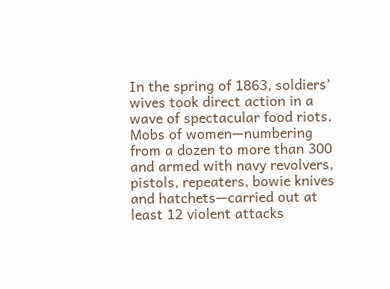In the spring of 1863, soldiers’ wives took direct action in a wave of spectacular food riots. Mobs of women—numbering from a dozen to more than 300 and armed with navy revolvers, pistols, repeaters, bowie knives and hatchets—carried out at least 12 violent attacks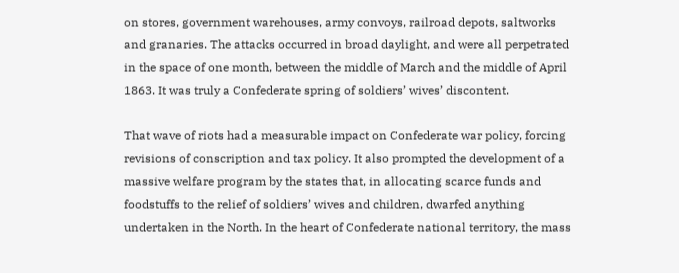on stores, government warehouses, army convoys, railroad depots, saltworks and granaries. The attacks occurred in broad daylight, and were all perpetrated in the space of one month, between the middle of March and the middle of April 1863. It was truly a Confederate spring of soldiers’ wives’ discontent.

That wave of riots had a measurable impact on Confederate war policy, forcing revisions of conscription and tax policy. It also prompted the development of a massive welfare program by the states that, in allocating scarce funds and foodstuffs to the relief of soldiers’ wives and children, dwarfed anything undertaken in the North. In the heart of Confederate national territory, the mass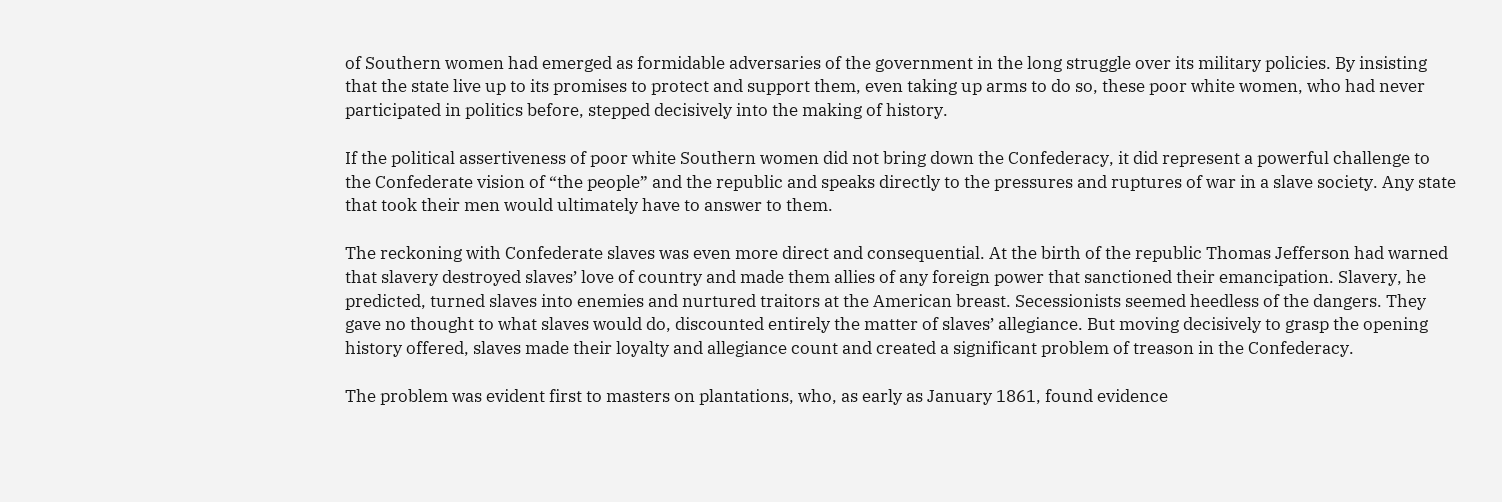of Southern women had emerged as formidable adversaries of the government in the long struggle over its military policies. By insisting that the state live up to its promises to protect and support them, even taking up arms to do so, these poor white women, who had never participated in politics before, stepped decisively into the making of history.

If the political assertiveness of poor white Southern women did not bring down the Confederacy, it did represent a powerful challenge to the Confederate vision of “the people” and the republic and speaks directly to the pressures and ruptures of war in a slave society. Any state that took their men would ultimately have to answer to them.

The reckoning with Confederate slaves was even more direct and consequential. At the birth of the republic Thomas Jefferson had warned that slavery destroyed slaves’ love of country and made them allies of any foreign power that sanctioned their emancipation. Slavery, he predicted, turned slaves into enemies and nurtured traitors at the American breast. Secessionists seemed heedless of the dangers. They gave no thought to what slaves would do, discounted entirely the matter of slaves’ allegiance. But moving decisively to grasp the opening history offered, slaves made their loyalty and allegiance count and created a significant problem of treason in the Confederacy.

The problem was evident first to masters on plantations, who, as early as January 1861, found evidence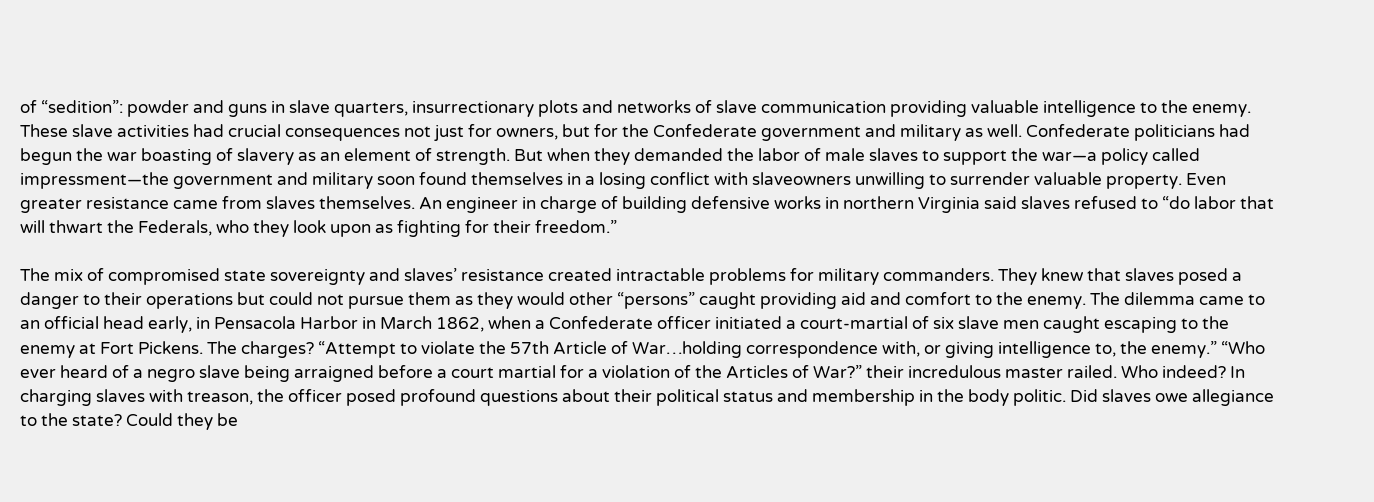of “sedition”: powder and guns in slave quarters, insurrectionary plots and networks of slave communication providing valuable intelligence to the enemy. These slave activities had crucial consequences not just for owners, but for the Confederate government and military as well. Confederate politicians had begun the war boasting of slavery as an element of strength. But when they demanded the labor of male slaves to support the war—a policy called impressment—the government and military soon found themselves in a losing conflict with slaveowners unwilling to surrender valuable property. Even greater resistance came from slaves themselves. An engineer in charge of building defensive works in northern Virginia said slaves refused to “do labor that will thwart the Federals, who they look upon as fighting for their freedom.”

The mix of compromised state sovereignty and slaves’ resistance created intractable problems for military commanders. They knew that slaves posed a danger to their operations but could not pursue them as they would other “persons” caught providing aid and comfort to the enemy. The dilemma came to an official head early, in Pensacola Harbor in March 1862, when a Confederate officer initiated a court-martial of six slave men caught escaping to the enemy at Fort Pickens. The charges? “Attempt to violate the 57th Article of War…holding correspondence with, or giving intelligence to, the enemy.” “Who ever heard of a negro slave being arraigned before a court martial for a violation of the Articles of War?” their incredulous master railed. Who indeed? In charging slaves with treason, the officer posed profound questions about their political status and membership in the body politic. Did slaves owe allegiance to the state? Could they be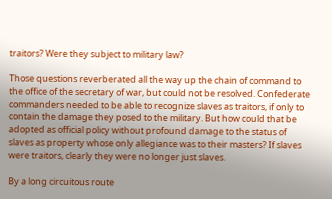traitors? Were they subject to military law?

Those questions reverberated all the way up the chain of command to the office of the secretary of war, but could not be resolved. Confederate commanders needed to be able to recognize slaves as traitors, if only to contain the damage they posed to the military. But how could that be adopted as official policy without profound damage to the status of slaves as property whose only allegiance was to their masters? If slaves were traitors, clearly they were no longer just slaves.

By a long circuitous route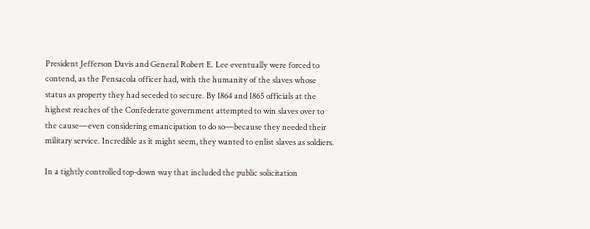President Jefferson Davis and General Robert E. Lee eventually were forced to contend, as the Pensacola officer had, with the humanity of the slaves whose status as property they had seceded to secure. By 1864 and 1865 officials at the highest reaches of the Confederate government attempted to win slaves over to the cause—even considering emancipation to do so—because they needed their military service. Incredible as it might seem, they wanted to enlist slaves as soldiers.

In a tightly controlled top-down way that included the public solicitation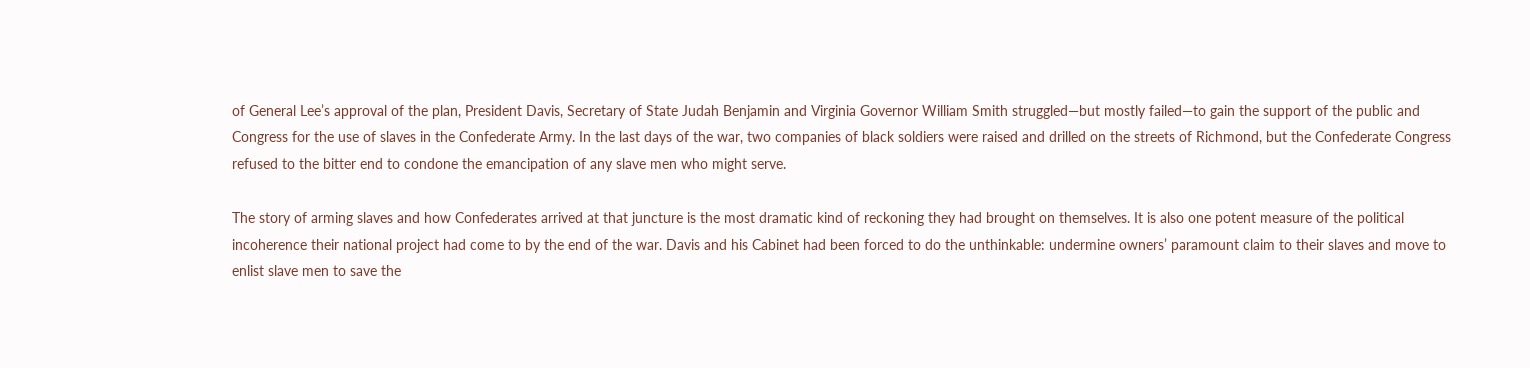of General Lee’s approval of the plan, President Davis, Secretary of State Judah Benjamin and Virginia Governor William Smith struggled—but mostly failed—to gain the support of the public and Congress for the use of slaves in the Confederate Army. In the last days of the war, two companies of black soldiers were raised and drilled on the streets of Richmond, but the Confederate Congress refused to the bitter end to condone the emancipation of any slave men who might serve.

The story of arming slaves and how Confederates arrived at that juncture is the most dramatic kind of reckoning they had brought on themselves. It is also one potent measure of the political incoherence their national project had come to by the end of the war. Davis and his Cabinet had been forced to do the unthinkable: undermine owners’ paramount claim to their slaves and move to enlist slave men to save the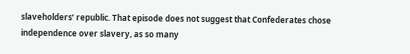slaveholders’ republic. That episode does not suggest that Confederates chose independence over slavery, as so many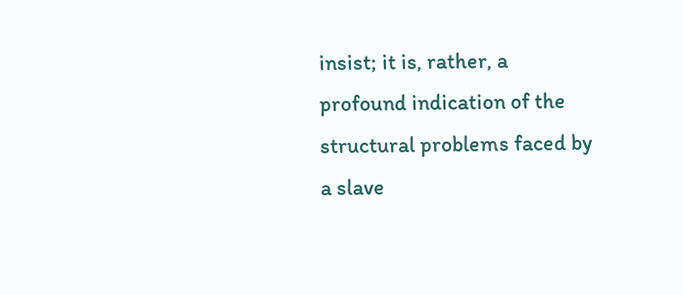insist; it is, rather, a profound indication of the structural problems faced by a slave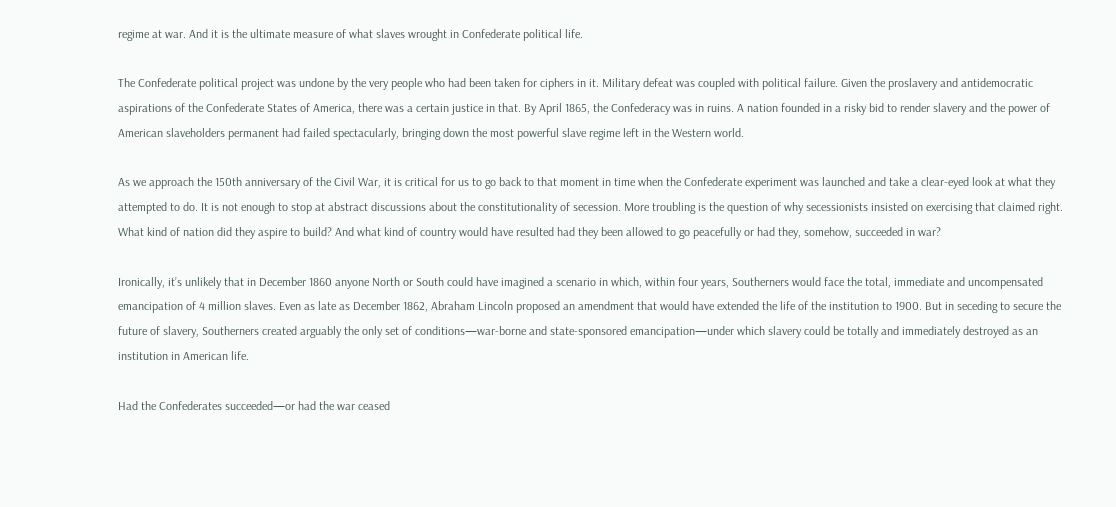regime at war. And it is the ultimate measure of what slaves wrought in Confederate political life.

The Confederate political project was undone by the very people who had been taken for ciphers in it. Military defeat was coupled with political failure. Given the proslavery and antidemocratic aspirations of the Confederate States of America, there was a certain justice in that. By April 1865, the Confederacy was in ruins. A nation founded in a risky bid to render slavery and the power of American slaveholders permanent had failed spectacularly, bringing down the most powerful slave regime left in the Western world.

As we approach the 150th anniversary of the Civil War, it is critical for us to go back to that moment in time when the Confederate experiment was launched and take a clear-eyed look at what they attempted to do. It is not enough to stop at abstract discussions about the constitutionality of secession. More troubling is the question of why secessionists insisted on exercising that claimed right. What kind of nation did they aspire to build? And what kind of country would have resulted had they been allowed to go peacefully or had they, somehow, succeeded in war?

Ironically, it’s unlikely that in December 1860 anyone North or South could have imagined a scenario in which, within four years, Southerners would face the total, immediate and uncompensated emancipation of 4 million slaves. Even as late as December 1862, Abraham Lincoln proposed an amendment that would have extended the life of the institution to 1900. But in seceding to secure the future of slavery, Southerners created arguably the only set of conditions—war-borne and state-sponsored emancipation—under which slavery could be totally and immediately destroyed as an institution in American life.

Had the Confederates succeeded—or had the war ceased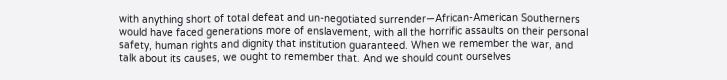with anything short of total defeat and un-negotiated surrender—African-American Southerners would have faced generations more of enslavement, with all the horrific assaults on their personal safety, human rights and dignity that institution guaranteed. When we remember the war, and talk about its causes, we ought to remember that. And we should count ourselves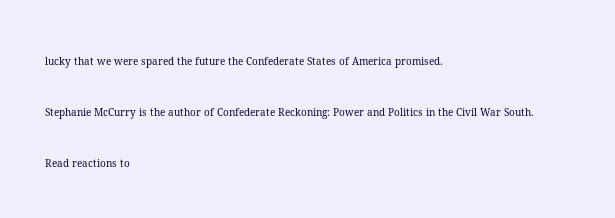lucky that we were spared the future the Confederate States of America promised.


Stephanie McCurry is the author of Confederate Reckoning: Power and Politics in the Civil War South.


Read reactions to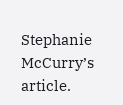Stephanie McCurry’s article.